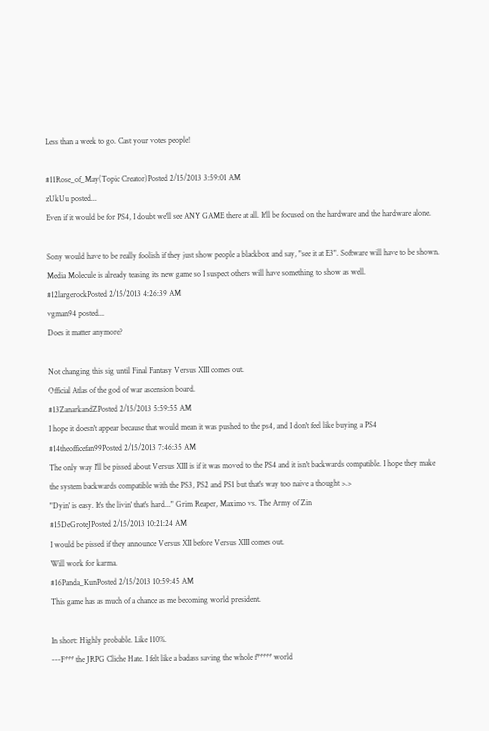Less than a week to go. Cast your votes people!

#11Rose_of_May(Topic Creator)Posted 2/15/2013 3:59:01 AM
zUkUu posted...
Even if it would be for PS4, I doubt we'll see ANY GAME there at all. It'll be focused on the hardware and the hardware alone.

Sony would have to be really foolish if they just show people a blackbox and say, "see it at E3". Software will have to be shown. Media Molecule is already teasing its new game so I suspect others will have something to show as well.
#12largerockPosted 2/15/2013 4:26:39 AM
vgman94 posted...
Does it matter anymore?

Not changing this sig until Final Fantasy Versus XIII comes out.
Official Atlas of the god of war ascension board.
#13ZanarkandZPosted 2/15/2013 5:59:55 AM
I hope it doesn't appear because that would mean it was pushed to the ps4, and I don't feel like buying a PS4
#14theofficefan99Posted 2/15/2013 7:46:35 AM
The only way I'll be pissed about Versus XIII is if it was moved to the PS4 and it isn't backwards compatible. I hope they make the system backwards compatible with the PS3, PS2 and PS1 but that's way too naive a thought >.>
"Dyin' is easy. It's the livin' that's hard..." Grim Reaper, Maximo vs. The Army of Zin
#15DeGroteJPosted 2/15/2013 10:21:24 AM
I would be pissed if they announce Versus XII before Versus XIII comes out.
Will work for karma.
#16Panda_KunPosted 2/15/2013 10:59:45 AM
This game has as much of a chance as me becoming world president.

In short: Highly probable. Like 110%.
---F*** the JRPG Cliche Hate. I felt like a badass saving the whole f***** world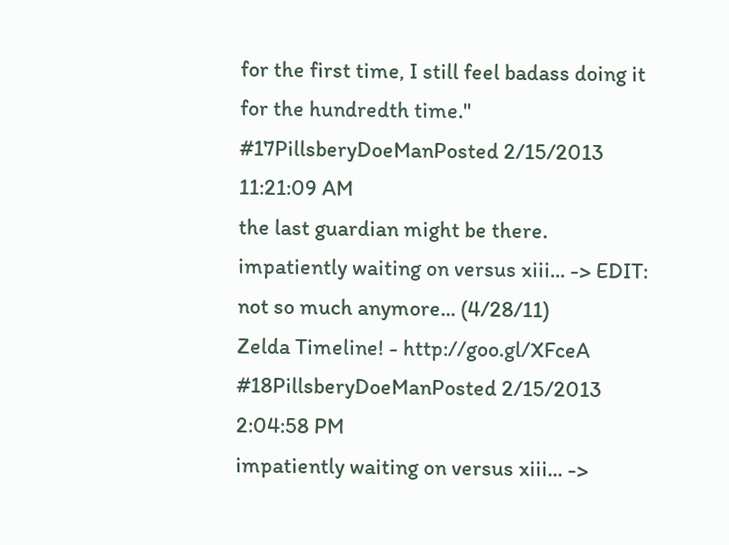for the first time, I still feel badass doing it for the hundredth time."
#17PillsberyDoeManPosted 2/15/2013 11:21:09 AM
the last guardian might be there.
impatiently waiting on versus xiii... -> EDIT: not so much anymore... (4/28/11)
Zelda Timeline! - http://goo.gl/XFceA
#18PillsberyDoeManPosted 2/15/2013 2:04:58 PM
impatiently waiting on versus xiii... ->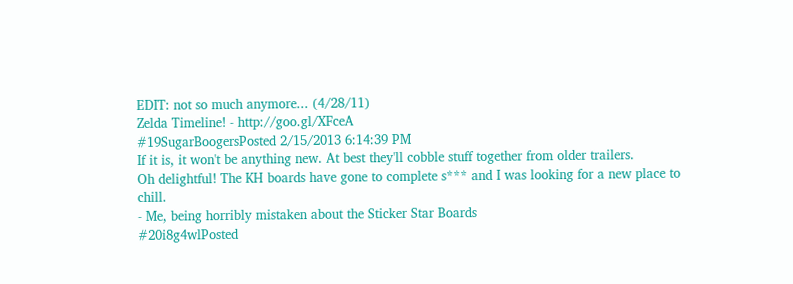EDIT: not so much anymore... (4/28/11)
Zelda Timeline! - http://goo.gl/XFceA
#19SugarBoogersPosted 2/15/2013 6:14:39 PM
If it is, it won't be anything new. At best they'll cobble stuff together from older trailers.
Oh delightful! The KH boards have gone to complete s*** and I was looking for a new place to chill.
- Me, being horribly mistaken about the Sticker Star Boards
#20i8g4wlPosted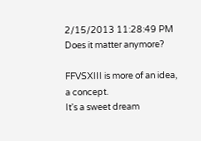2/15/2013 11:28:49 PM
Does it matter anymore?

FFVSXIII is more of an idea, a concept.
It's a sweet dream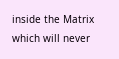inside the Matrix which will never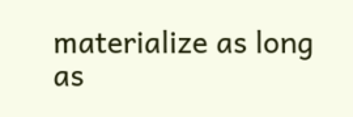materialize as long as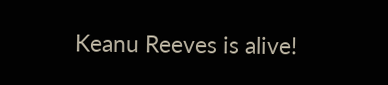Keanu Reeves is alive!